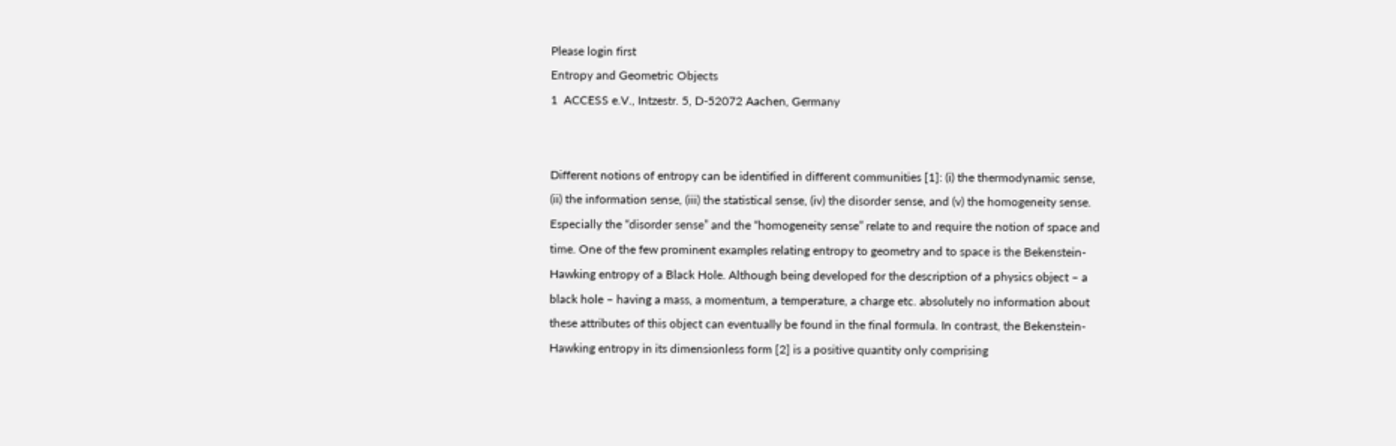Please login first
Entropy and Geometric Objects
1  ACCESS e.V., Intzestr. 5, D-52072 Aachen, Germany


Different notions of entropy can be identified in different communities [1]: (i) the thermodynamic sense, (ii) the information sense, (iii) the statistical sense, (iv) the disorder sense, and (v) the homogeneity sense. Especially the “disorder sense” and the “homogeneity sense” relate to and require the notion of space and time. One of the few prominent examples relating entropy to geometry and to space is the Bekenstein-Hawking entropy of a Black Hole. Although being developed for the description of a physics object – a black hole – having a mass, a momentum, a temperature, a charge etc. absolutely no information about these attributes of this object can eventually be found in the final formula. In contrast, the Bekenstein-Hawking entropy in its dimensionless form [2] is a positive quantity only comprising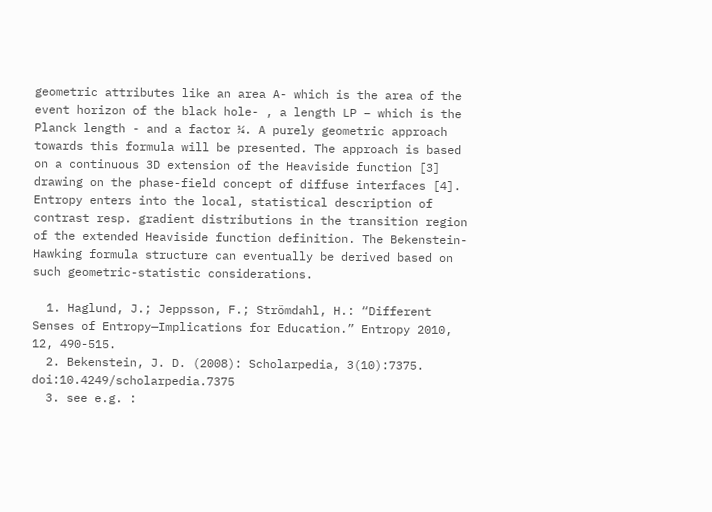geometric attributes like an area A- which is the area of the event horizon of the black hole- , a length LP – which is the Planck length - and a factor ¼. A purely geometric approach towards this formula will be presented. The approach is based on a continuous 3D extension of the Heaviside function [3] drawing on the phase-field concept of diffuse interfaces [4]. Entropy enters into the local, statistical description of contrast resp. gradient distributions in the transition region of the extended Heaviside function definition. The Bekenstein- Hawking formula structure can eventually be derived based on such geometric-statistic considerations.

  1. Haglund, J.; Jeppsson, F.; Strömdahl, H.: “Different Senses of Entropy—Implications for Education.” Entropy 2010, 12, 490-515.
  2. Bekenstein, J. D. (2008): Scholarpedia, 3(10):7375.     doi:10.4249/scholarpedia.7375
  3. see e.g. :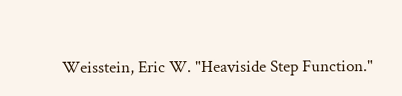Weisstein, Eric W. "Heaviside Step Function."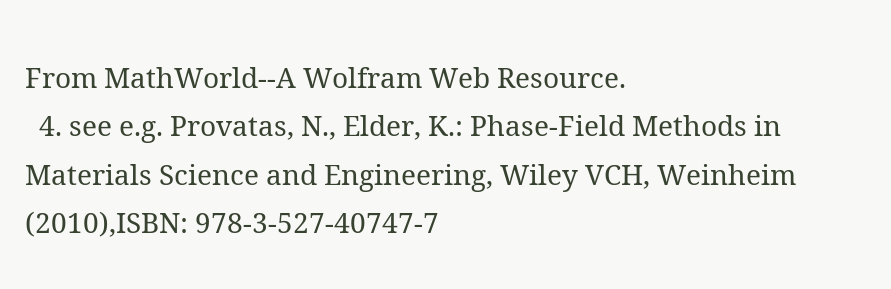From MathWorld--A Wolfram Web Resource.
  4. see e.g. Provatas, N., Elder, K.: Phase-Field Methods in Materials Science and Engineering, Wiley VCH, Weinheim (2010),ISBN: 978-3-527-40747-7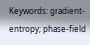Keywords: gradient-entropy; phase-field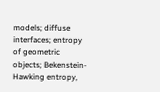models; diffuse interfaces; entropy of geometric objects; Bekenstein-Hawking entropy,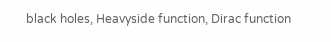black holes, Heavyside function, Dirac function